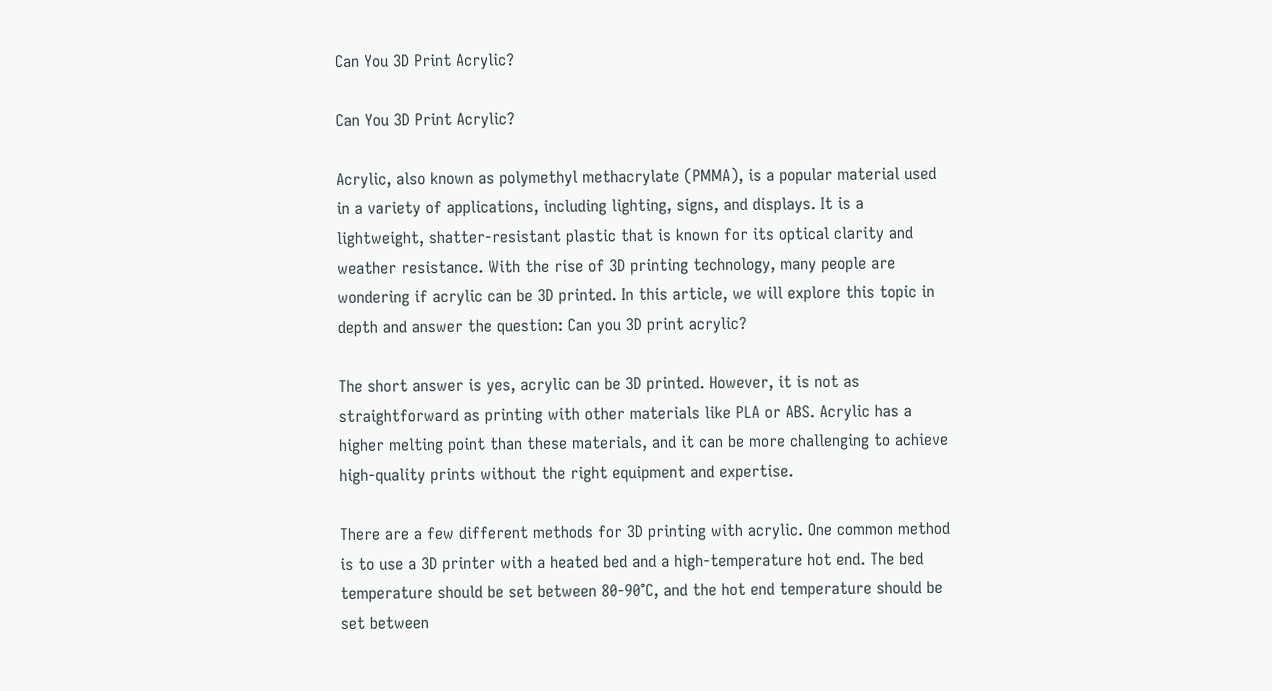Can You 3D Print Acrylic?

Can You 3D Print Acrylic?

Acrylic, also known as polymethyl methacrylate (PMMA), is a popular material used in a variety of applications, including lighting, signs, and displays. It is a lightweight, shatter-resistant plastic that is known for its optical clarity and weather resistance. With the rise of 3D printing technology, many people are wondering if acrylic can be 3D printed. In this article, we will explore this topic in depth and answer the question: Can you 3D print acrylic?

The short answer is yes, acrylic can be 3D printed. However, it is not as straightforward as printing with other materials like PLA or ABS. Acrylic has a higher melting point than these materials, and it can be more challenging to achieve high-quality prints without the right equipment and expertise.

There are a few different methods for 3D printing with acrylic. One common method is to use a 3D printer with a heated bed and a high-temperature hot end. The bed temperature should be set between 80-90°C, and the hot end temperature should be set between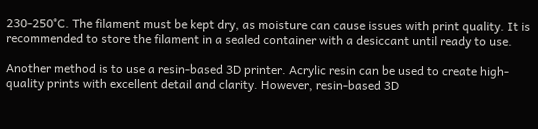230-250°C. The filament must be kept dry, as moisture can cause issues with print quality. It is recommended to store the filament in a sealed container with a desiccant until ready to use.

Another method is to use a resin-based 3D printer. Acrylic resin can be used to create high-quality prints with excellent detail and clarity. However, resin-based 3D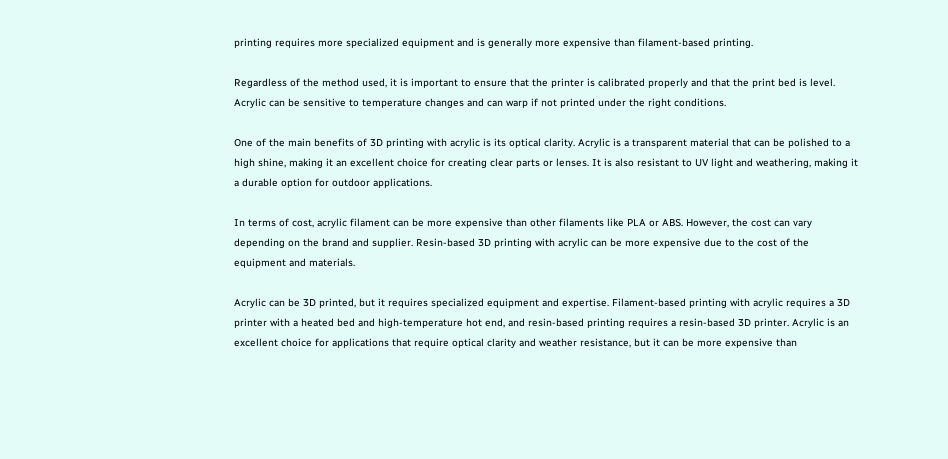printing requires more specialized equipment and is generally more expensive than filament-based printing.

Regardless of the method used, it is important to ensure that the printer is calibrated properly and that the print bed is level. Acrylic can be sensitive to temperature changes and can warp if not printed under the right conditions.

One of the main benefits of 3D printing with acrylic is its optical clarity. Acrylic is a transparent material that can be polished to a high shine, making it an excellent choice for creating clear parts or lenses. It is also resistant to UV light and weathering, making it a durable option for outdoor applications.

In terms of cost, acrylic filament can be more expensive than other filaments like PLA or ABS. However, the cost can vary depending on the brand and supplier. Resin-based 3D printing with acrylic can be more expensive due to the cost of the equipment and materials.

Acrylic can be 3D printed, but it requires specialized equipment and expertise. Filament-based printing with acrylic requires a 3D printer with a heated bed and high-temperature hot end, and resin-based printing requires a resin-based 3D printer. Acrylic is an excellent choice for applications that require optical clarity and weather resistance, but it can be more expensive than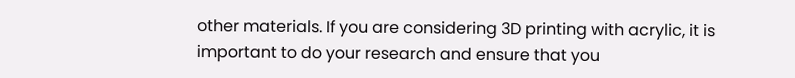other materials. If you are considering 3D printing with acrylic, it is important to do your research and ensure that you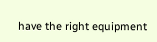have the right equipment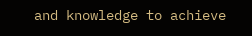and knowledge to achieve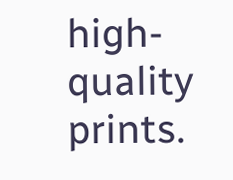high-quality prints.